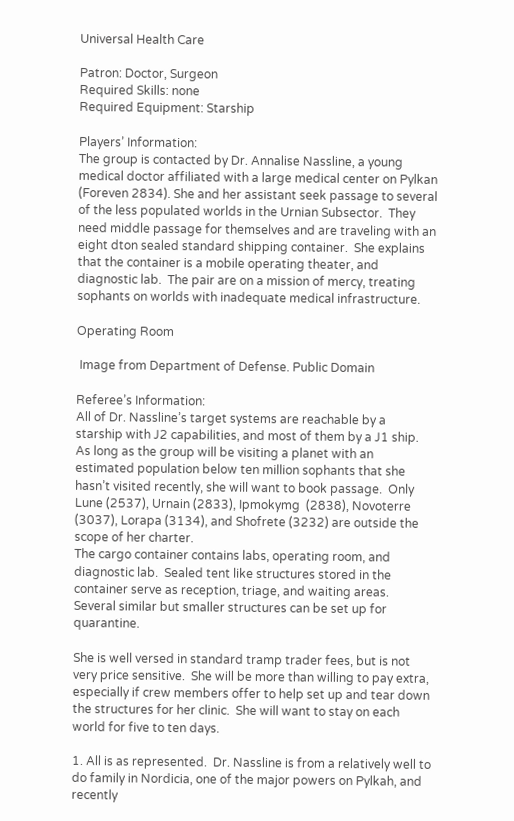Universal Health Care

Patron: Doctor, Surgeon
Required Skills: none
Required Equipment: Starship

Players’ Information:
The group is contacted by Dr. Annalise Nassline, a young medical doctor affiliated with a large medical center on Pylkan (Foreven 2834). She and her assistant seek passage to several of the less populated worlds in the Urnian Subsector.  They need middle passage for themselves and are traveling with an eight dton sealed standard shipping container.  She explains that the container is a mobile operating theater, and diagnostic lab.  The pair are on a mission of mercy, treating sophants on worlds with inadequate medical infrastructure.

Operating Room

 Image from Department of Defense. Public Domain

Referee’s Information:
All of Dr. Nassline’s target systems are reachable by a starship with J2 capabilities, and most of them by a J1 ship.  As long as the group will be visiting a planet with an estimated population below ten million sophants that she hasn’t visited recently, she will want to book passage.  Only Lune (2537), Urnain (2833), Ipmokymg  (2838), Novoterre (3037), Lorapa (3134), and Shofrete (3232) are outside the scope of her charter.
The cargo container contains labs, operating room, and diagnostic lab.  Sealed tent like structures stored in the container serve as reception, triage, and waiting areas.  Several similar but smaller structures can be set up for quarantine.

She is well versed in standard tramp trader fees, but is not very price sensitive.  She will be more than willing to pay extra, especially if crew members offer to help set up and tear down the structures for her clinic.  She will want to stay on each world for five to ten days.

1. All is as represented.  Dr. Nassline is from a relatively well to do family in Nordicia, one of the major powers on Pylkah, and recently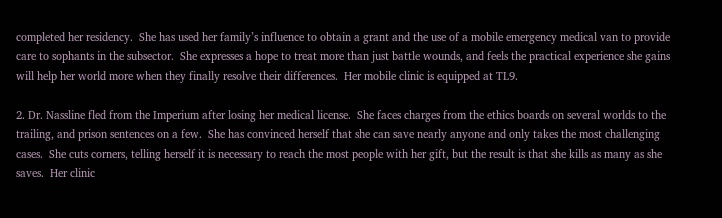completed her residency.  She has used her family’s influence to obtain a grant and the use of a mobile emergency medical van to provide care to sophants in the subsector.  She expresses a hope to treat more than just battle wounds, and feels the practical experience she gains will help her world more when they finally resolve their differences.  Her mobile clinic is equipped at TL9.

2. Dr. Nassline fled from the Imperium after losing her medical license.  She faces charges from the ethics boards on several worlds to the trailing, and prison sentences on a few.  She has convinced herself that she can save nearly anyone and only takes the most challenging cases.  She cuts corners, telling herself it is necessary to reach the most people with her gift, but the result is that she kills as many as she saves.  Her clinic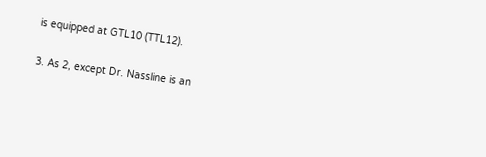is equipped at GTL10 (TTL12).

3. As 2, except Dr. Nassline is an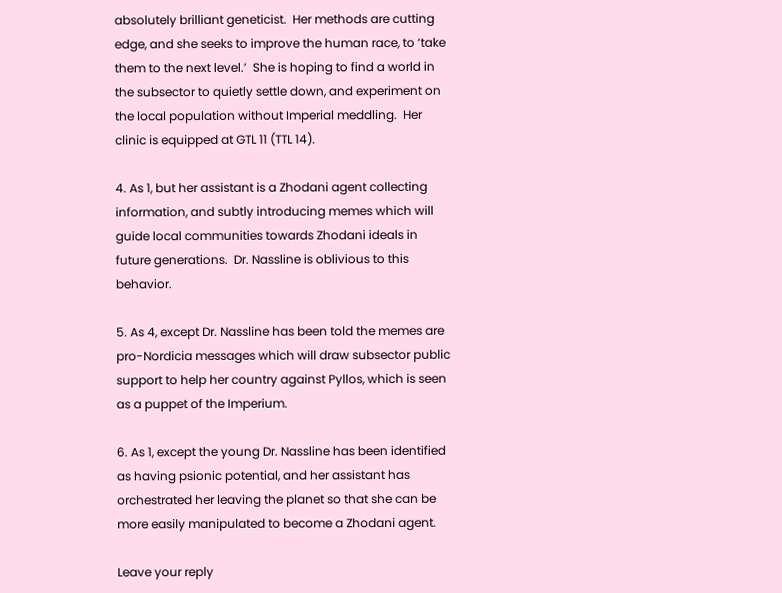absolutely brilliant geneticist.  Her methods are cutting edge, and she seeks to improve the human race, to ‘take them to the next level.’  She is hoping to find a world in the subsector to quietly settle down, and experiment on the local population without Imperial meddling.  Her clinic is equipped at GTL 11 (TTL 14).

4. As 1, but her assistant is a Zhodani agent collecting information, and subtly introducing memes which will guide local communities towards Zhodani ideals in future generations.  Dr. Nassline is oblivious to this behavior.

5. As 4, except Dr. Nassline has been told the memes are pro-Nordicia messages which will draw subsector public support to help her country against Pyllos, which is seen as a puppet of the Imperium.

6. As 1, except the young Dr. Nassline has been identified as having psionic potential, and her assistant has orchestrated her leaving the planet so that she can be more easily manipulated to become a Zhodani agent.

Leave your reply